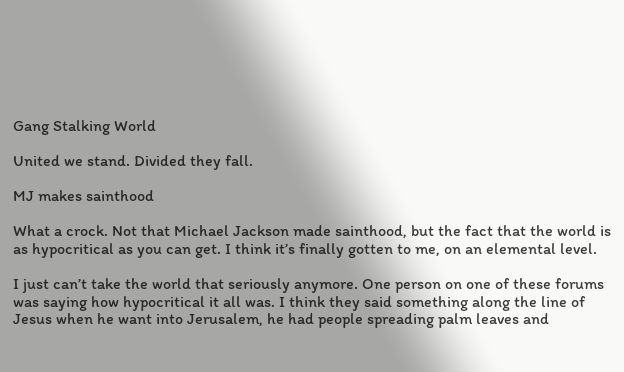Gang Stalking World

United we stand. Divided they fall.

MJ makes sainthood

What a crock. Not that Michael Jackson made sainthood, but the fact that the world is as hypocritical as you can get. I think it’s finally gotten to me, on an elemental level.

I just can’t take the world that seriously anymore. One person on one of these forums was saying how hypocritical it all was. I think they said something along the line of Jesus when he want into Jerusalem, he had people spreading palm leaves and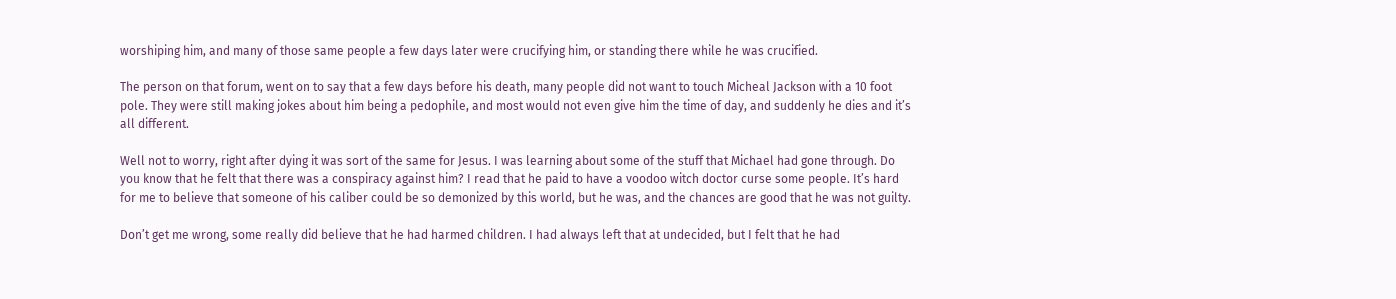worshiping him, and many of those same people a few days later were crucifying him, or standing there while he was crucified.

The person on that forum, went on to say that a few days before his death, many people did not want to touch Micheal Jackson with a 10 foot pole. They were still making jokes about him being a pedophile, and most would not even give him the time of day, and suddenly he dies and it’s all different.

Well not to worry, right after dying it was sort of the same for Jesus. I was learning about some of the stuff that Michael had gone through. Do you know that he felt that there was a conspiracy against him? I read that he paid to have a voodoo witch doctor curse some people. It’s hard for me to believe that someone of his caliber could be so demonized by this world, but he was, and the chances are good that he was not guilty.

Don’t get me wrong, some really did believe that he had harmed children. I had always left that at undecided, but I felt that he had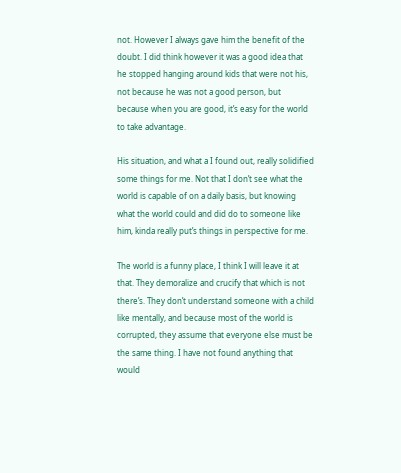not. However I always gave him the benefit of the doubt. I did think however it was a good idea that he stopped hanging around kids that were not his, not because he was not a good person, but because when you are good, it’s easy for the world to take advantage.

His situation, and what a I found out, really solidified some things for me. Not that I don’t see what the world is capable of on a daily basis, but knowing what the world could and did do to someone like him, kinda really put’s things in perspective for me.

The world is a funny place, I think I will leave it at that. They demoralize and crucify that which is not there’s. They don’t understand someone with a child like mentally, and because most of the world is corrupted, they assume that everyone else must be the same thing. I have not found anything that would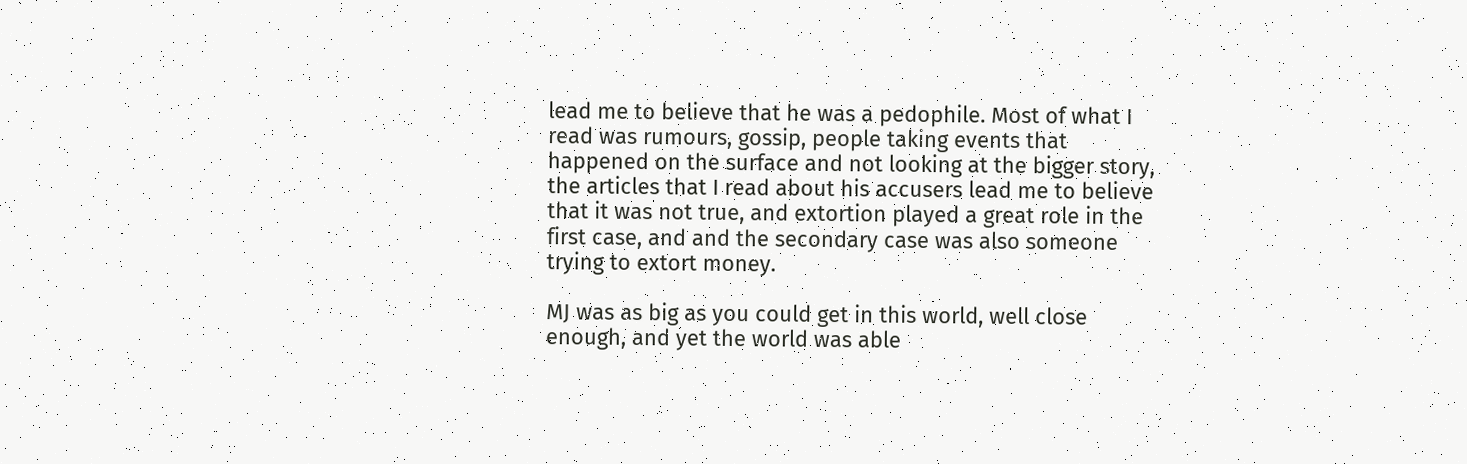lead me to believe that he was a pedophile. Most of what I read was rumours, gossip, people taking events that happened on the surface and not looking at the bigger story, the articles that I read about his accusers lead me to believe that it was not true, and extortion played a great role in the first case, and and the secondary case was also someone trying to extort money.

MJ was as big as you could get in this world, well close enough, and yet the world was able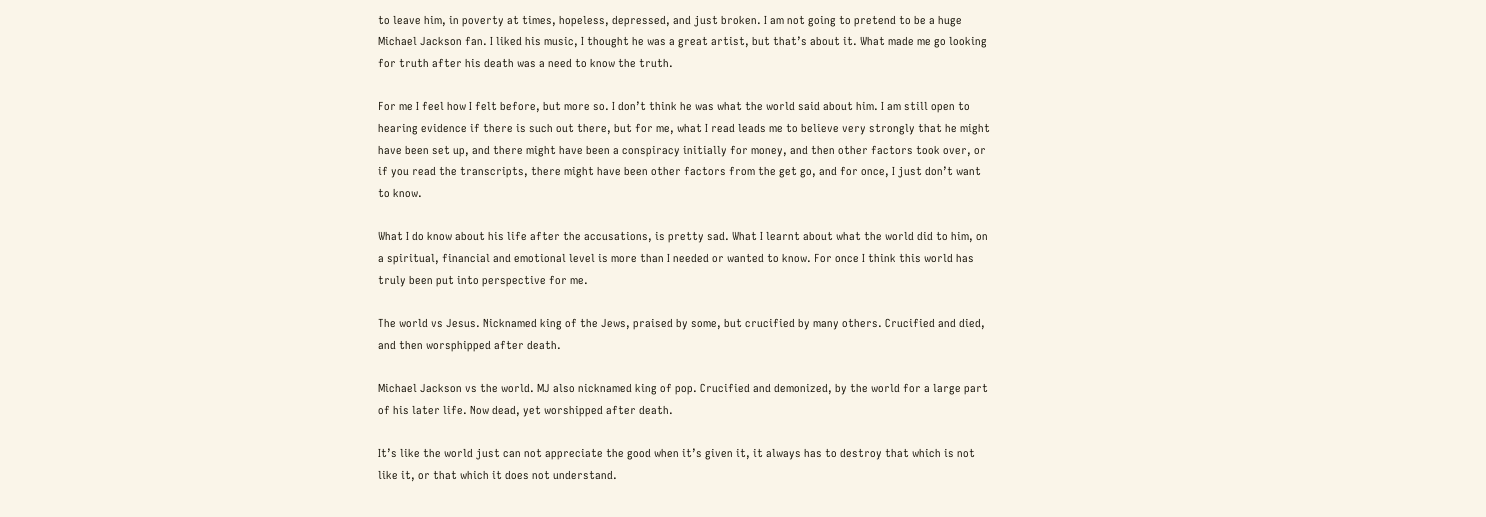to leave him, in poverty at times, hopeless, depressed, and just broken. I am not going to pretend to be a huge Michael Jackson fan. I liked his music, I thought he was a great artist, but that’s about it. What made me go looking for truth after his death was a need to know the truth.

For me I feel how I felt before, but more so. I don’t think he was what the world said about him. I am still open to hearing evidence if there is such out there, but for me, what I read leads me to believe very strongly that he might have been set up, and there might have been a conspiracy initially for money, and then other factors took over, or if you read the transcripts, there might have been other factors from the get go, and for once, I just don’t want to know.

What I do know about his life after the accusations, is pretty sad. What I learnt about what the world did to him, on a spiritual, financial and emotional level is more than I needed or wanted to know. For once I think this world has truly been put into perspective for me.

The world vs Jesus. Nicknamed king of the Jews, praised by some, but crucified by many others. Crucified and died, and then worsphipped after death.

Michael Jackson vs the world. MJ also nicknamed king of pop. Crucified and demonized, by the world for a large part of his later life. Now dead, yet worshipped after death.

It’s like the world just can not appreciate the good when it’s given it, it always has to destroy that which is not like it, or that which it does not understand.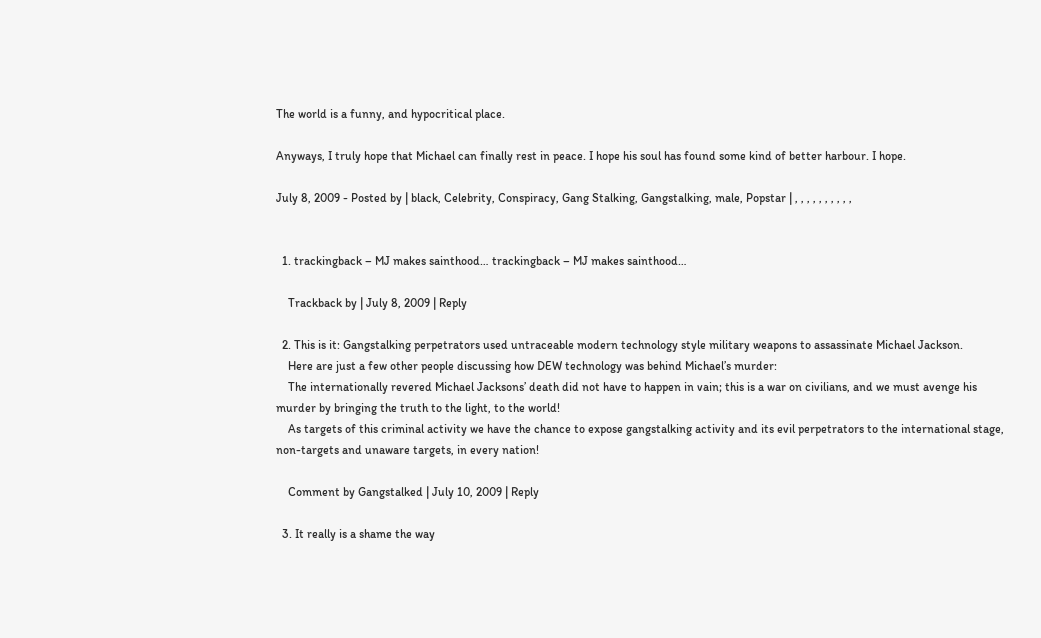The world is a funny, and hypocritical place.

Anyways, I truly hope that Michael can finally rest in peace. I hope his soul has found some kind of better harbour. I hope.

July 8, 2009 - Posted by | black, Celebrity, Conspiracy, Gang Stalking, Gangstalking, male, Popstar | , , , , , , , , , ,


  1. trackingback – MJ makes sainthood… trackingback – MJ makes sainthood…

    Trackback by | July 8, 2009 | Reply

  2. This is it: Gangstalking perpetrators used untraceable modern technology style military weapons to assassinate Michael Jackson.
    Here are just a few other people discussing how DEW technology was behind Michael’s murder:
    The internationally revered Michael Jacksons’ death did not have to happen in vain; this is a war on civilians, and we must avenge his murder by bringing the truth to the light, to the world!
    As targets of this criminal activity we have the chance to expose gangstalking activity and its evil perpetrators to the international stage, non-targets and unaware targets, in every nation!

    Comment by Gangstalked | July 10, 2009 | Reply

  3. It really is a shame the way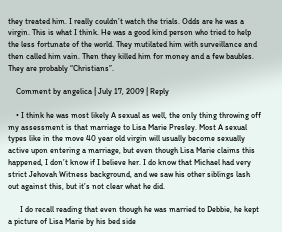they treated him. I really couldn’t watch the trials. Odds are he was a virgin. This is what I think. He was a good kind person who tried to help the less fortunate of the world. They mutilated him with surveillance and then called him vain. Then they killed him for money and a few baubles. They are probably “Christians”.

    Comment by angelica | July 17, 2009 | Reply

    • I think he was most likely A sexual as well, the only thing throwing off my assessment is that marriage to Lisa Marie Presley. Most A sexual types like in the move 40 year old virgin will usually become sexually active upon entering a marriage, but even though Lisa Marie claims this happened, I don’t know if I believe her. I do know that Michael had very strict Jehovah Witness background, and we saw his other siblings lash out against this, but it’s not clear what he did.

      I do recall reading that even though he was married to Debbie, he kept a picture of Lisa Marie by his bed side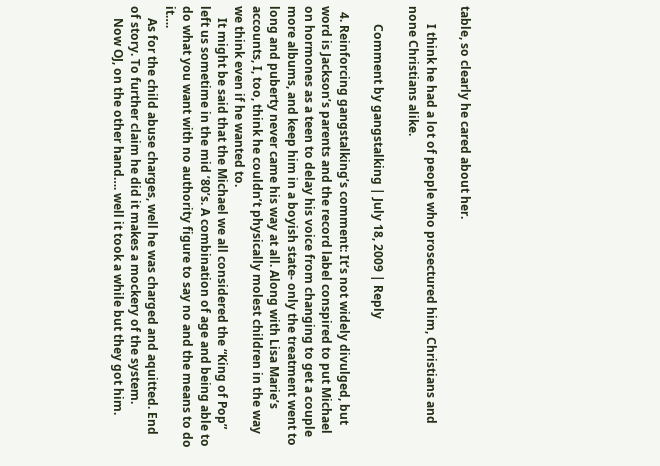table, so clearly he cared about her.

      I think he had a lot of people who prosectured him, Christians and none Christians alike.

      Comment by gangstalking | July 18, 2009 | Reply

  4. Reinforcing gangstalking’s comment: It’s not widely divulged, but word is Jackson’s parents and the record label conspired to put Michael on hormones as a teen to delay his voice from changing to get a couple more albums, and keep him in a boyish state- only the treatment went to long and puberty never came his way at all. Along with Lisa Marie’s accounts, I, too, think he couldn’t physically molest children in the way we think even if he wanted to.
    It might be said that the Michael we all considered the “King of Pop” left us sometime in the mid ’80’s. A combination of age and being able to do what you want with no authority figure to say no and the means to do it….
    As for the child abuse charges, well he was charged and aquitted. End of story. To further claim he did it makes a mockery of the system.
    Now OJ, on the other hand…. well it took a while but they got him.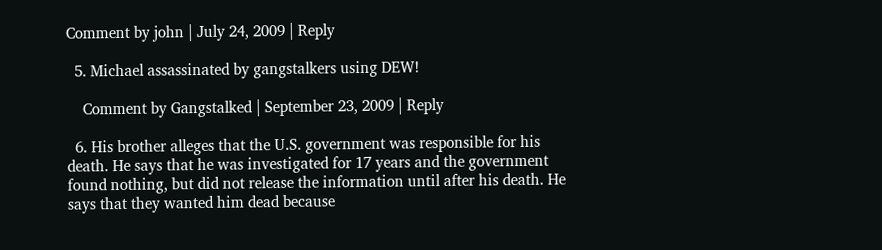Comment by john | July 24, 2009 | Reply

  5. Michael assassinated by gangstalkers using DEW!

    Comment by Gangstalked | September 23, 2009 | Reply

  6. His brother alleges that the U.S. government was responsible for his death. He says that he was investigated for 17 years and the government found nothing, but did not release the information until after his death. He says that they wanted him dead because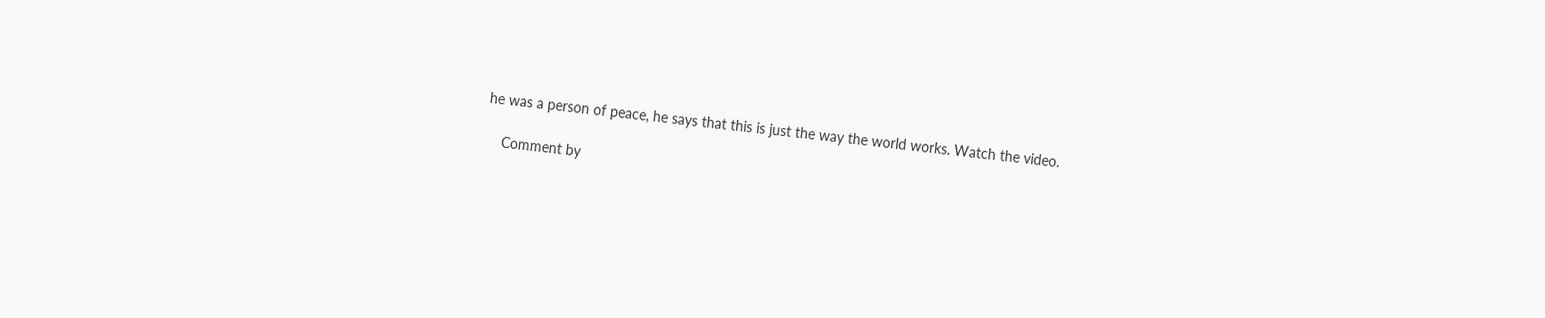he was a person of peace, he says that this is just the way the world works. Watch the video.

    Comment by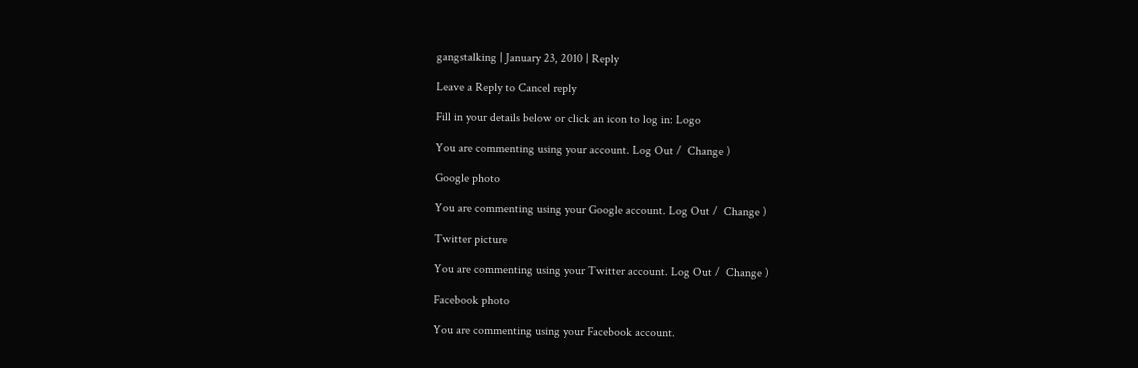gangstalking | January 23, 2010 | Reply

Leave a Reply to Cancel reply

Fill in your details below or click an icon to log in: Logo

You are commenting using your account. Log Out /  Change )

Google photo

You are commenting using your Google account. Log Out /  Change )

Twitter picture

You are commenting using your Twitter account. Log Out /  Change )

Facebook photo

You are commenting using your Facebook account.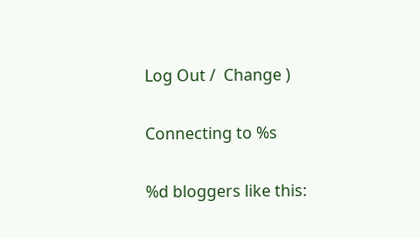Log Out /  Change )

Connecting to %s

%d bloggers like this: